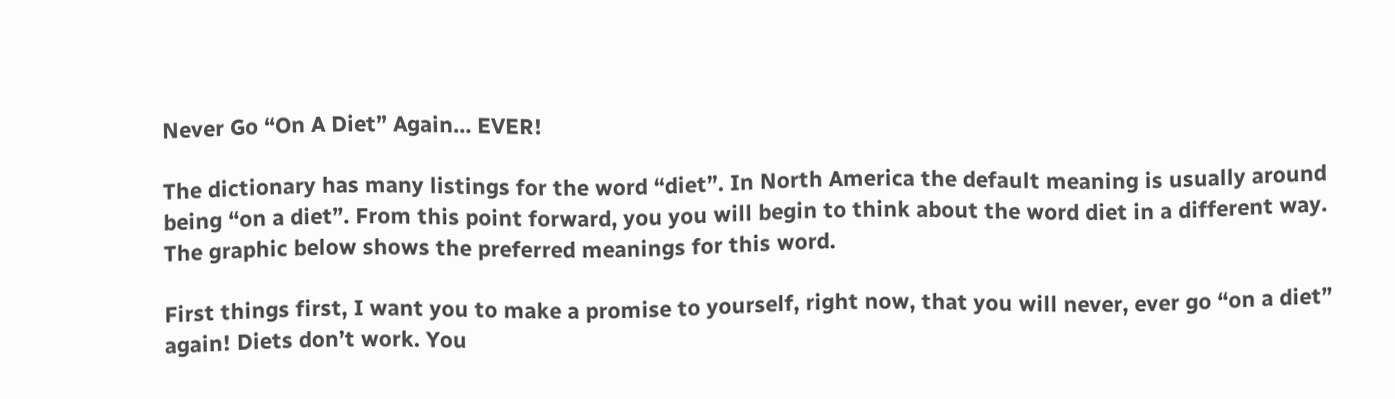Never Go “On A Diet” Again… EVER!

The dictionary has many listings for the word “diet”. In North America the default meaning is usually around being “on a diet”. From this point forward, you you will begin to think about the word diet in a different way. The graphic below shows the preferred meanings for this word.

First things first, I want you to make a promise to yourself, right now, that you will never, ever go “on a diet” again! Diets don’t work. You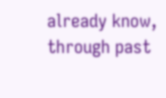already know, through past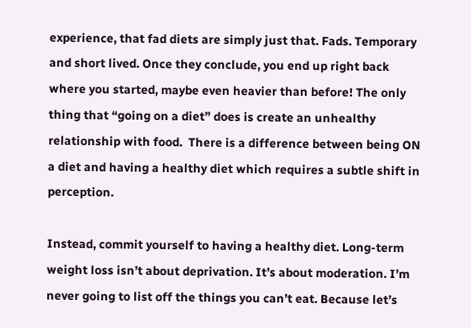experience, that fad diets are simply just that. Fads. Temporary and short lived. Once they conclude, you end up right back where you started, maybe even heavier than before! The only thing that “going on a diet” does is create an unhealthy relationship with food.  There is a difference between being ON a diet and having a healthy diet which requires a subtle shift in perception.

Instead, commit yourself to having a healthy diet. Long-term weight loss isn’t about deprivation. It’s about moderation. I’m never going to list off the things you can’t eat. Because let’s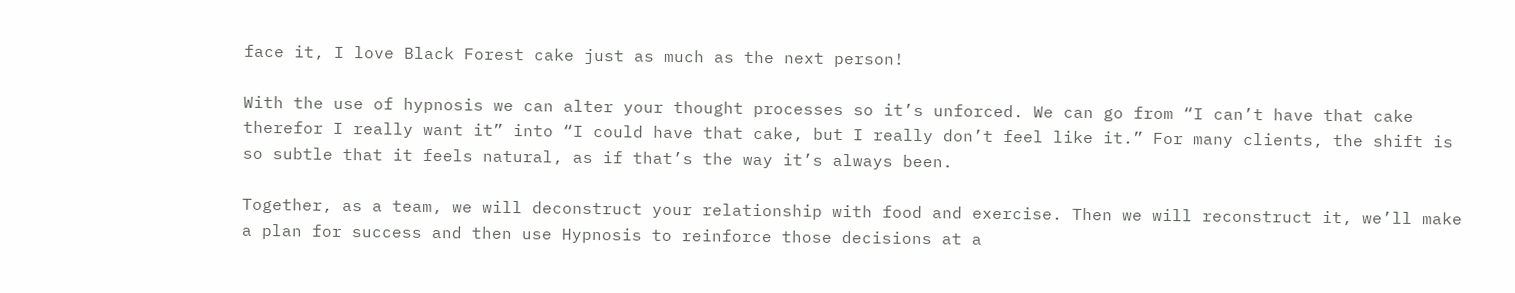face it, I love Black Forest cake just as much as the next person!

With the use of hypnosis we can alter your thought processes so it’s unforced. We can go from “I can’t have that cake therefor I really want it” into “I could have that cake, but I really don’t feel like it.” For many clients, the shift is so subtle that it feels natural, as if that’s the way it’s always been.

Together, as a team, we will deconstruct your relationship with food and exercise. Then we will reconstruct it, we’ll make a plan for success and then use Hypnosis to reinforce those decisions at a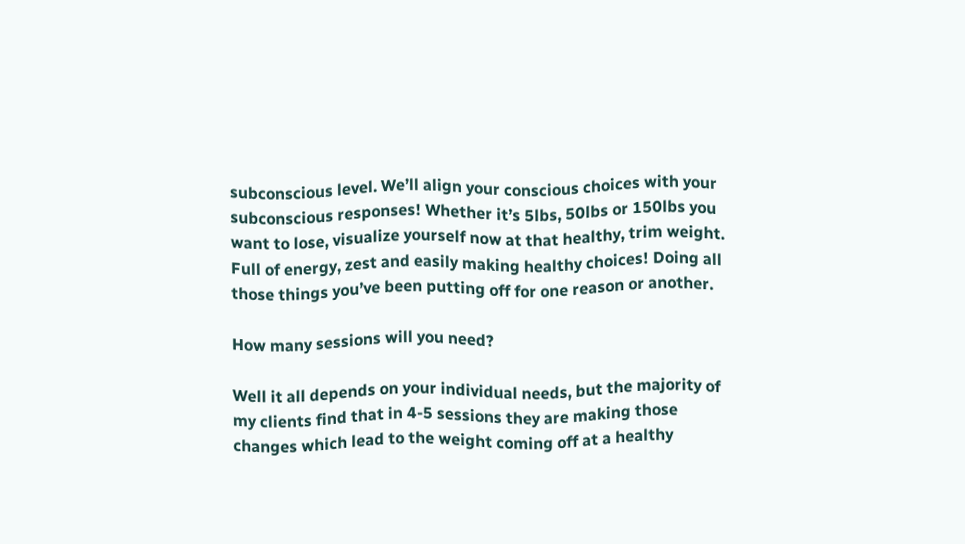subconscious level. We’ll align your conscious choices with your subconscious responses! Whether it’s 5lbs, 50lbs or 150lbs you want to lose, visualize yourself now at that healthy, trim weight. Full of energy, zest and easily making healthy choices! Doing all those things you’ve been putting off for one reason or another.

How many sessions will you need?

Well it all depends on your individual needs, but the majority of my clients find that in 4-5 sessions they are making those changes which lead to the weight coming off at a healthy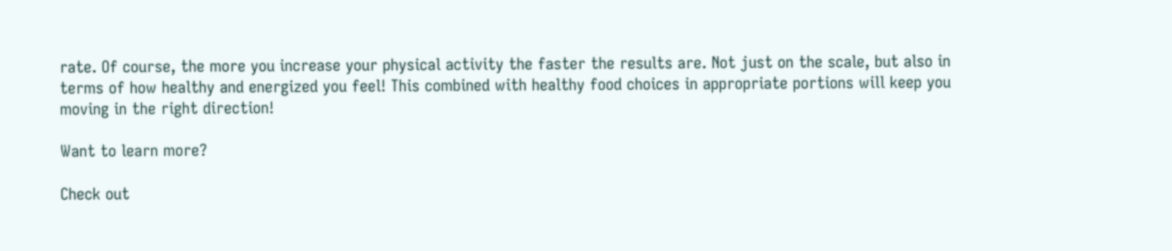rate. Of course, the more you increase your physical activity the faster the results are. Not just on the scale, but also in terms of how healthy and energized you feel! This combined with healthy food choices in appropriate portions will keep you moving in the right direction!

Want to learn more?

Check out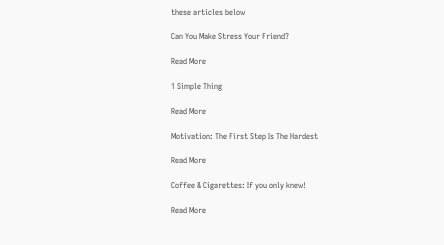these articles below

Can You Make Stress Your Friend?

Read More

1 Simple Thing

Read More

Motivation: The First Step Is The Hardest

Read More

Coffee & Cigarettes: If you only knew!

Read More